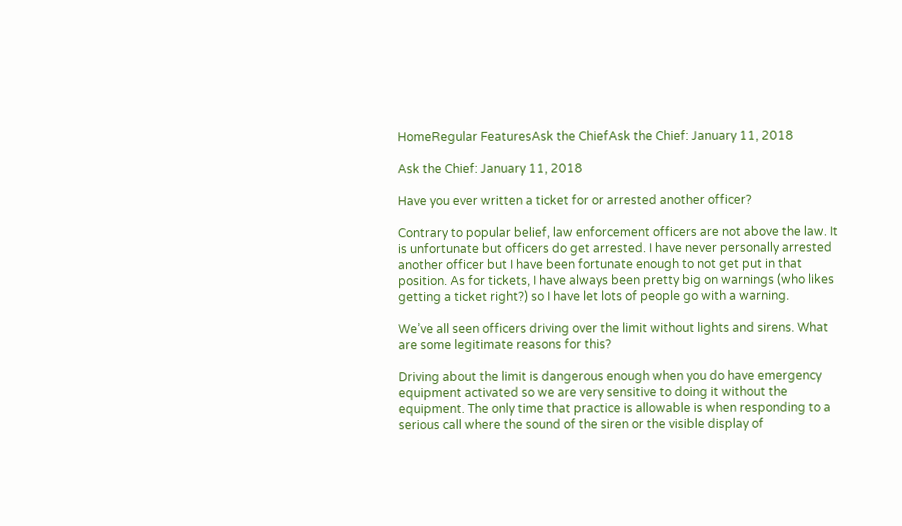HomeRegular FeaturesAsk the ChiefAsk the Chief: January 11, 2018

Ask the Chief: January 11, 2018

Have you ever written a ticket for or arrested another officer?

Contrary to popular belief, law enforcement officers are not above the law. It is unfortunate but officers do get arrested. I have never personally arrested another officer but I have been fortunate enough to not get put in that position. As for tickets, I have always been pretty big on warnings (who likes getting a ticket right?) so I have let lots of people go with a warning.

We’ve all seen officers driving over the limit without lights and sirens. What are some legitimate reasons for this?

Driving about the limit is dangerous enough when you do have emergency equipment activated so we are very sensitive to doing it without the equipment. The only time that practice is allowable is when responding to a serious call where the sound of the siren or the visible display of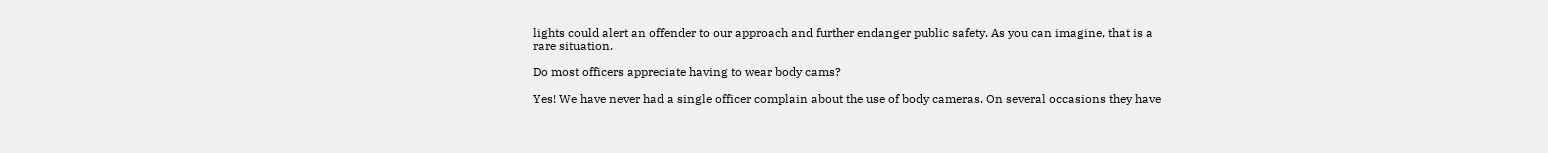lights could alert an offender to our approach and further endanger public safety. As you can imagine, that is a rare situation.

Do most officers appreciate having to wear body cams?

Yes! We have never had a single officer complain about the use of body cameras. On several occasions they have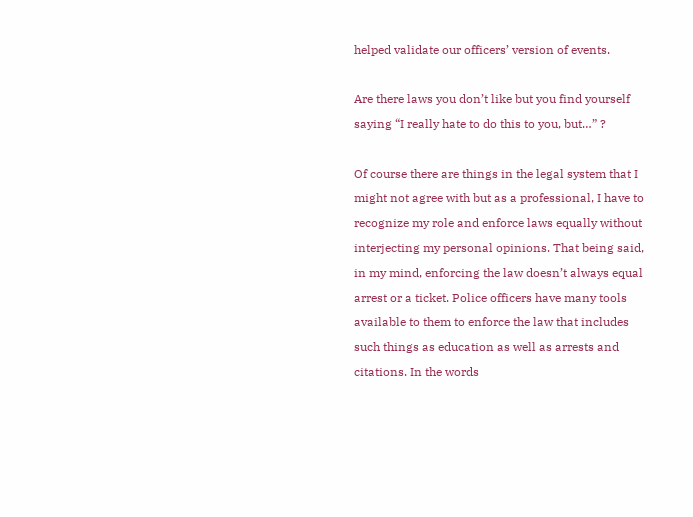helped validate our officers’ version of events.

Are there laws you don’t like but you find yourself saying “I really hate to do this to you, but…” ?

Of course there are things in the legal system that I might not agree with but as a professional, I have to recognize my role and enforce laws equally without interjecting my personal opinions. That being said, in my mind, enforcing the law doesn’t always equal arrest or a ticket. Police officers have many tools available to them to enforce the law that includes such things as education as well as arrests and citations. In the words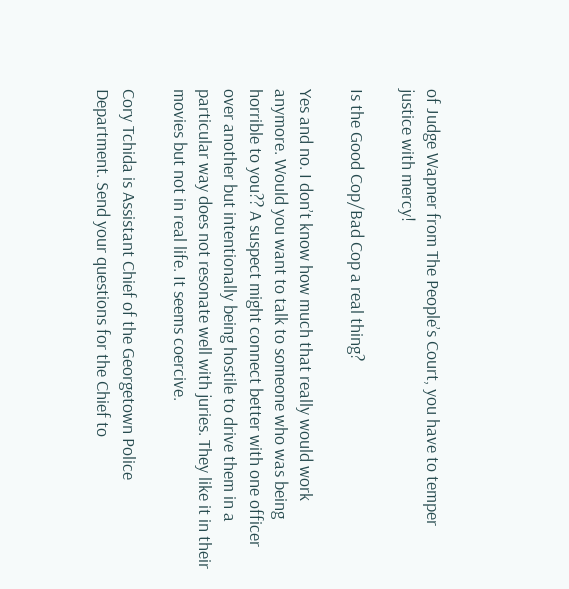of Judge Wapner from The People’s Court, you have to temper justice with mercy!

Is the Good Cop/Bad Cop a real thing?

Yes and no. I don’t know how much that really would work anymore. Would you want to talk to someone who was being horrible to you?? A suspect might connect better with one officer over another but intentionally being hostile to drive them in a particular way does not resonate well with juries. They like it in their movies but not in real life. It seems coercive.

Cory Tchida is Assistant Chief of the Georgetown Police Department. Send your questions for the Chief to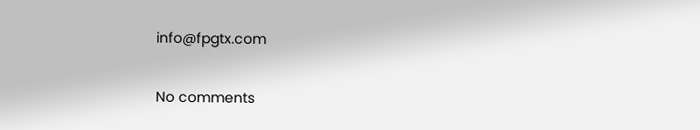info@fpgtx.com

No comments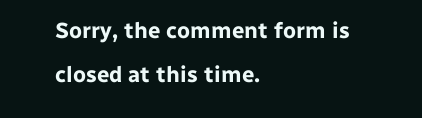Sorry, the comment form is closed at this time.